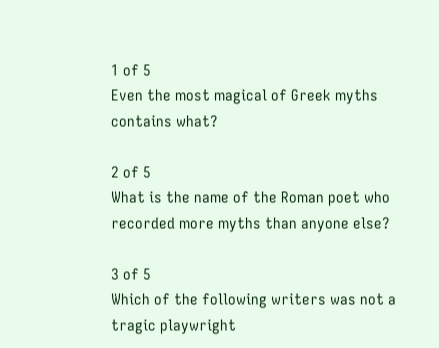1 of 5
Even the most magical of Greek myths contains what?

2 of 5
What is the name of the Roman poet who recorded more myths than anyone else?

3 of 5
Which of the following writers was not a tragic playwright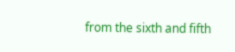from the sixth and fifth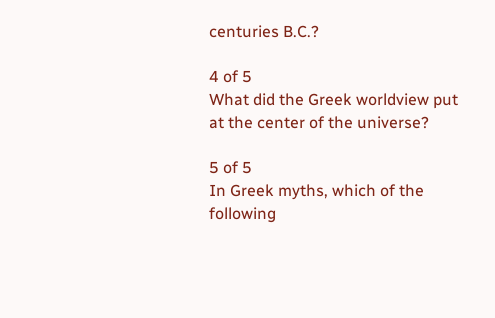centuries B.C.?

4 of 5
What did the Greek worldview put at the center of the universe?

5 of 5
In Greek myths, which of the following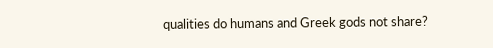qualities do humans and Greek gods not share?